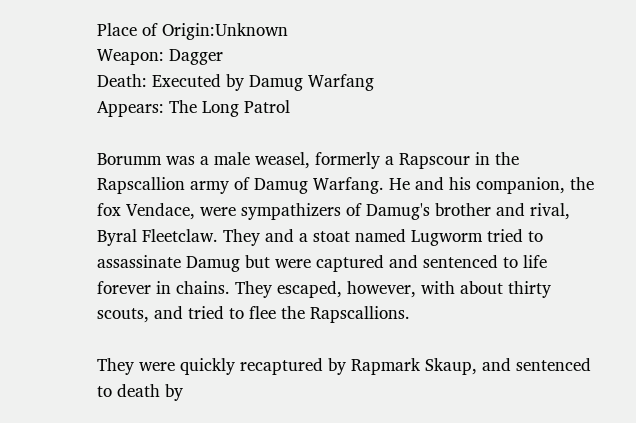Place of Origin:Unknown
Weapon: Dagger
Death: Executed by Damug Warfang
Appears: The Long Patrol

Borumm was a male weasel, formerly a Rapscour in the Rapscallion army of Damug Warfang. He and his companion, the fox Vendace, were sympathizers of Damug's brother and rival, Byral Fleetclaw. They and a stoat named Lugworm tried to assassinate Damug but were captured and sentenced to life forever in chains. They escaped, however, with about thirty scouts, and tried to flee the Rapscallions.

They were quickly recaptured by Rapmark Skaup, and sentenced to death by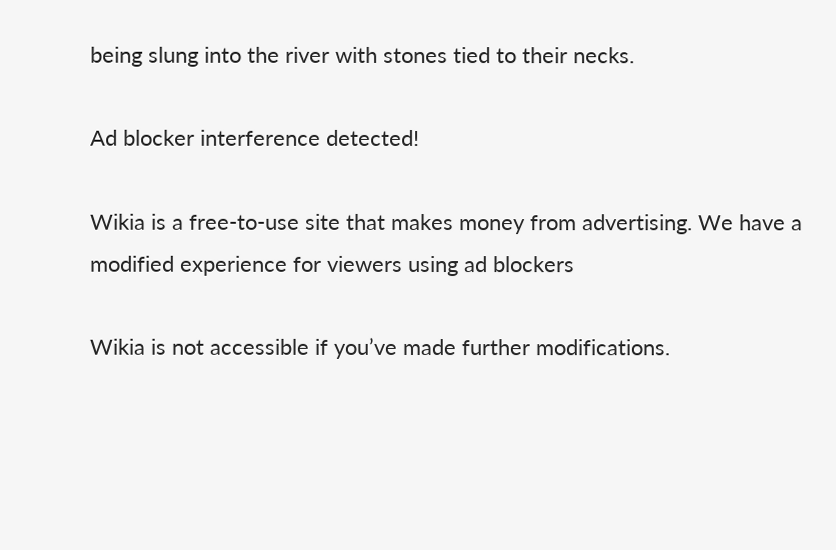being slung into the river with stones tied to their necks.

Ad blocker interference detected!

Wikia is a free-to-use site that makes money from advertising. We have a modified experience for viewers using ad blockers

Wikia is not accessible if you’ve made further modifications.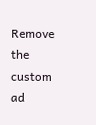Remove the custom ad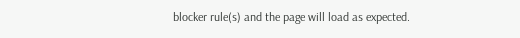blocker rule(s) and the page will load as expected.